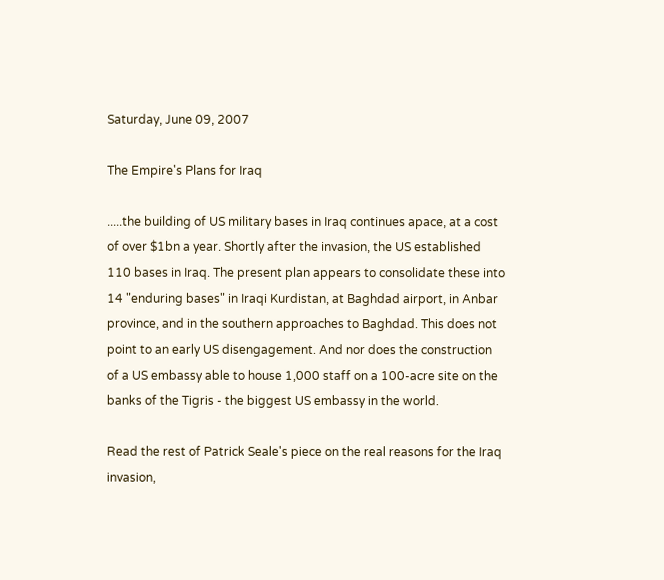Saturday, June 09, 2007

The Empire's Plans for Iraq

.....the building of US military bases in Iraq continues apace, at a cost of over $1bn a year. Shortly after the invasion, the US established 110 bases in Iraq. The present plan appears to consolidate these into 14 "enduring bases" in Iraqi Kurdistan, at Baghdad airport, in Anbar province, and in the southern approaches to Baghdad. This does not point to an early US disengagement. And nor does the construction of a US embassy able to house 1,000 staff on a 100-acre site on the banks of the Tigris - the biggest US embassy in the world.

Read the rest of Patrick Seale's piece on the real reasons for the Iraq invasion,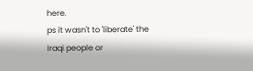here.
ps it wasn't to 'liberate' the Iraqi people or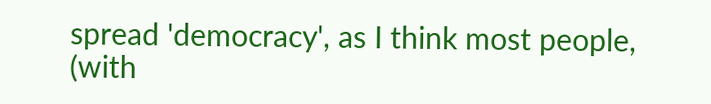spread 'democracy', as I think most people, (with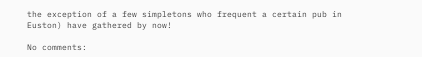the exception of a few simpletons who frequent a certain pub in Euston) have gathered by now!

No comments: